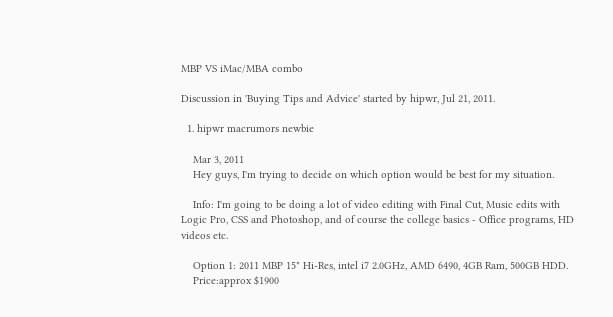MBP VS iMac/MBA combo

Discussion in 'Buying Tips and Advice' started by hipwr, Jul 21, 2011.

  1. hipwr macrumors newbie

    Mar 3, 2011
    Hey guys, I'm trying to decide on which option would be best for my situation.

    Info: I'm going to be doing a lot of video editing with Final Cut, Music edits with Logic Pro, CSS and Photoshop, and of course the college basics - Office programs, HD videos etc.

    Option 1: 2011 MBP 15" Hi-Res, intel i7 2.0GHz, AMD 6490, 4GB Ram, 500GB HDD.
    Price:approx $1900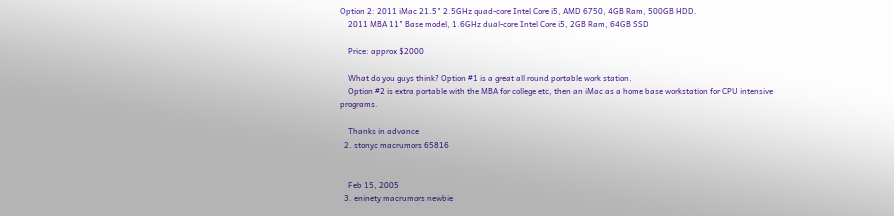Option 2: 2011 iMac 21.5" 2.5GHz quad-core Intel Core i5, AMD 6750, 4GB Ram, 500GB HDD.
    2011 MBA 11" Base model, 1.6GHz dual-core Intel Core i5, 2GB Ram, 64GB SSD

    Price: approx $2000

    What do you guys think? Option #1 is a great all round portable work station.
    Option #2 is extra portable with the MBA for college etc, then an iMac as a home base workstation for CPU intensive programs.

    Thanks in advance
  2. stonyc macrumors 65816


    Feb 15, 2005
  3. eninety macrumors newbie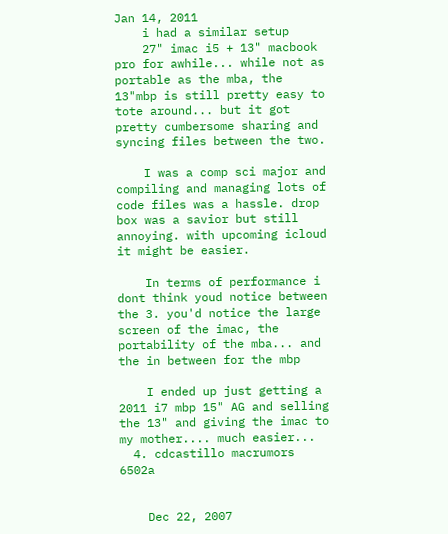Jan 14, 2011
    i had a similar setup
    27" imac i5 + 13" macbook pro for awhile... while not as portable as the mba, the 13"mbp is still pretty easy to tote around... but it got pretty cumbersome sharing and syncing files between the two.

    I was a comp sci major and compiling and managing lots of code files was a hassle. drop box was a savior but still annoying. with upcoming icloud it might be easier.

    In terms of performance i dont think youd notice between the 3. you'd notice the large screen of the imac, the portability of the mba... and the in between for the mbp

    I ended up just getting a 2011 i7 mbp 15" AG and selling the 13" and giving the imac to my mother.... much easier...
  4. cdcastillo macrumors 6502a


    Dec 22, 2007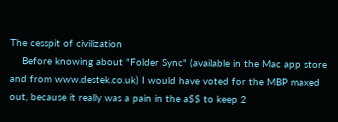The cesspit of civilization
    Before knowing about "Folder Sync" (available in the Mac app store and from www.destek.co.uk) I would have voted for the MBP maxed out, because it really was a pain in the a$$ to keep 2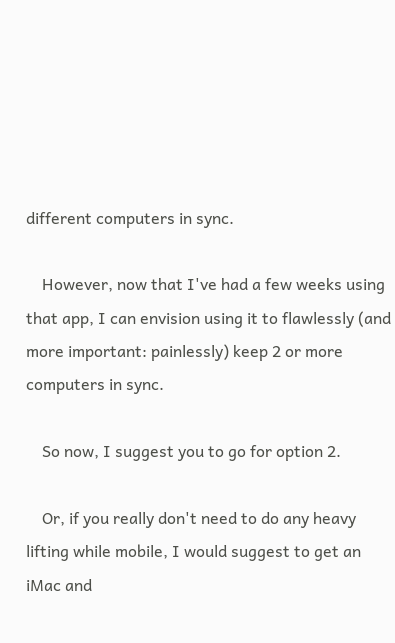different computers in sync.

    However, now that I've had a few weeks using that app, I can envision using it to flawlessly (and more important: painlessly) keep 2 or more computers in sync.

    So now, I suggest you to go for option 2.

    Or, if you really don't need to do any heavy lifting while mobile, I would suggest to get an iMac and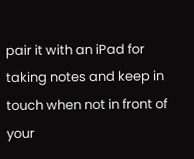pair it with an iPad for taking notes and keep in touch when not in front of your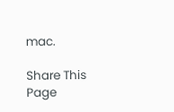mac.

Share This Page